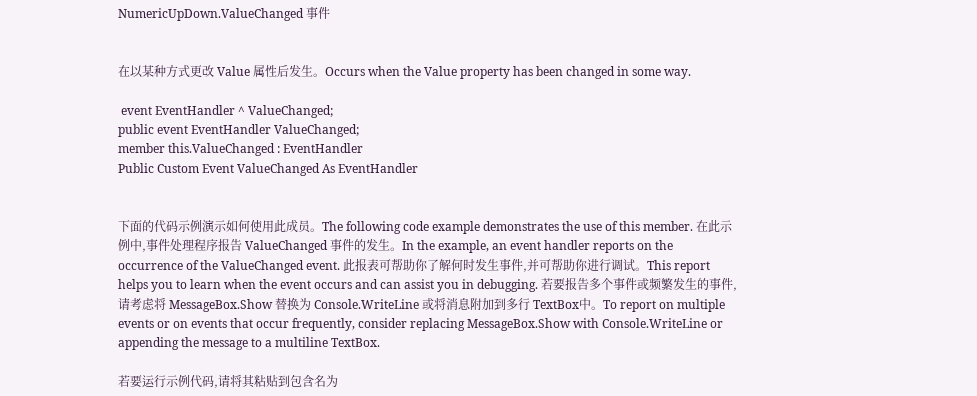NumericUpDown.ValueChanged 事件


在以某种方式更改 Value 属性后发生。Occurs when the Value property has been changed in some way.

 event EventHandler ^ ValueChanged;
public event EventHandler ValueChanged;
member this.ValueChanged : EventHandler
Public Custom Event ValueChanged As EventHandler


下面的代码示例演示如何使用此成员。The following code example demonstrates the use of this member. 在此示例中,事件处理程序报告 ValueChanged 事件的发生。In the example, an event handler reports on the occurrence of the ValueChanged event. 此报表可帮助你了解何时发生事件,并可帮助你进行调试。This report helps you to learn when the event occurs and can assist you in debugging. 若要报告多个事件或频繁发生的事件,请考虑将 MessageBox.Show 替换为 Console.WriteLine 或将消息附加到多行 TextBox中。To report on multiple events or on events that occur frequently, consider replacing MessageBox.Show with Console.WriteLine or appending the message to a multiline TextBox.

若要运行示例代码,请将其粘贴到包含名为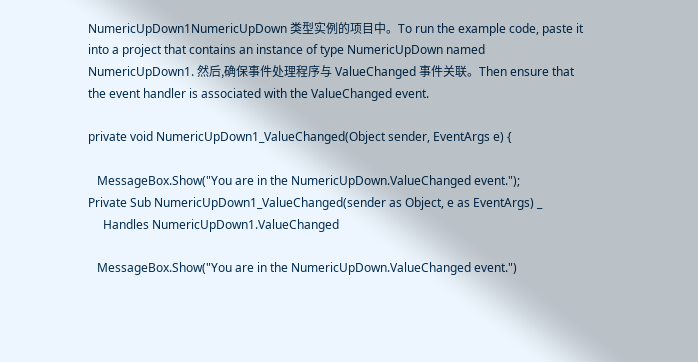NumericUpDown1NumericUpDown 类型实例的项目中。To run the example code, paste it into a project that contains an instance of type NumericUpDown named NumericUpDown1. 然后,确保事件处理程序与 ValueChanged 事件关联。Then ensure that the event handler is associated with the ValueChanged event.

private void NumericUpDown1_ValueChanged(Object sender, EventArgs e) {

   MessageBox.Show("You are in the NumericUpDown.ValueChanged event.");
Private Sub NumericUpDown1_ValueChanged(sender as Object, e as EventArgs) _
     Handles NumericUpDown1.ValueChanged

   MessageBox.Show("You are in the NumericUpDown.ValueChanged event.")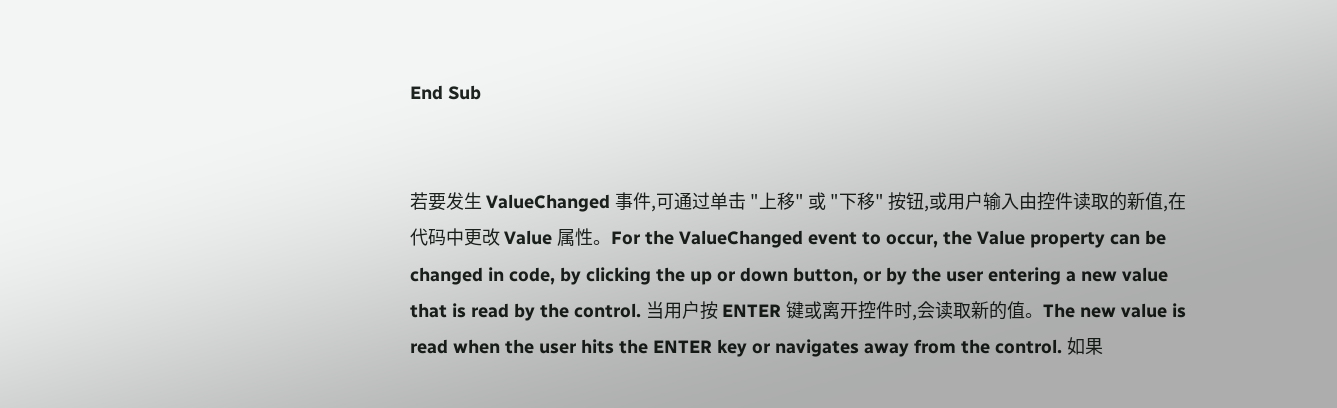End Sub


若要发生 ValueChanged 事件,可通过单击 "上移" 或 "下移" 按钮,或用户输入由控件读取的新值,在代码中更改 Value 属性。For the ValueChanged event to occur, the Value property can be changed in code, by clicking the up or down button, or by the user entering a new value that is read by the control. 当用户按 ENTER 键或离开控件时,会读取新的值。The new value is read when the user hits the ENTER key or navigates away from the control. 如果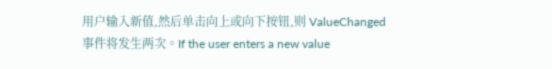用户输入新值,然后单击向上或向下按钮,则 ValueChanged 事件将发生两次。If the user enters a new value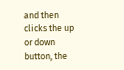and then clicks the up or down button, the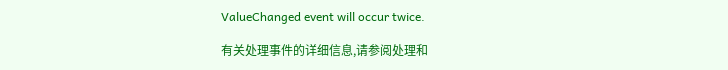ValueChanged event will occur twice.

有关处理事件的详细信息,请参阅处理和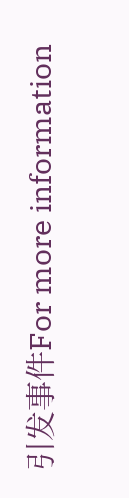引发事件For more information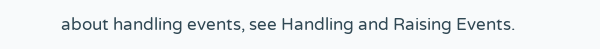about handling events, see Handling and Raising Events.